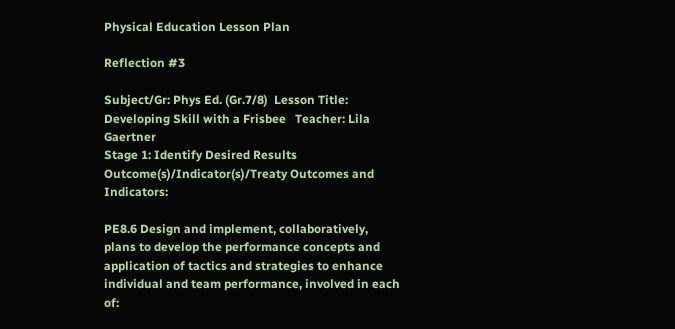Physical Education Lesson Plan

Reflection #3

Subject/Gr: Phys Ed. (Gr.7/8)  Lesson Title: Developing Skill with a Frisbee   Teacher: Lila Gaertner
Stage 1: Identify Desired Results
Outcome(s)/Indicator(s)/Treaty Outcomes and Indicators:

PE8.6 Design and implement, collaboratively, plans to develop the performance concepts and application of tactics and strategies to enhance individual and team performance, involved in each of: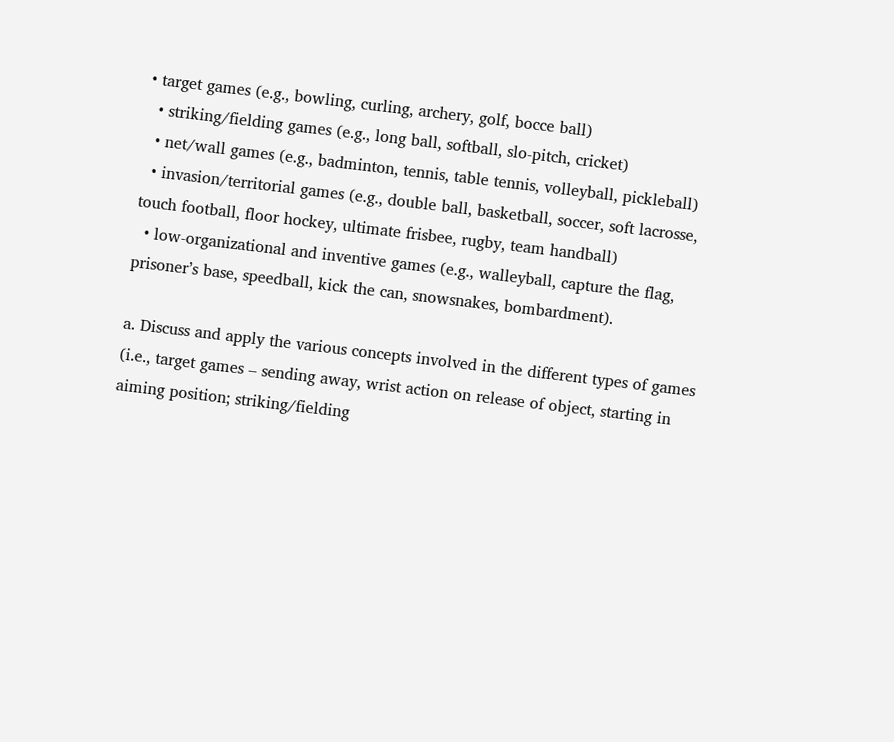• target games (e.g., bowling, curling, archery, golf, bocce ball)
  • striking/fielding games (e.g., long ball, softball, slo-pitch, cricket)
  • net/wall games (e.g., badminton, tennis, table tennis, volleyball, pickleball)
  • invasion/territorial games (e.g., double ball, basketball, soccer, soft lacrosse, touch football, floor hockey, ultimate frisbee, rugby, team handball)
  • low-organizational and inventive games (e.g., walleyball, capture the flag, prisoner’s base, speedball, kick the can, snowsnakes, bombardment).

a. Discuss and apply the various concepts involved in the different types of games (i.e., target games – sending away, wrist action on release of object, starting in aiming position; striking/fielding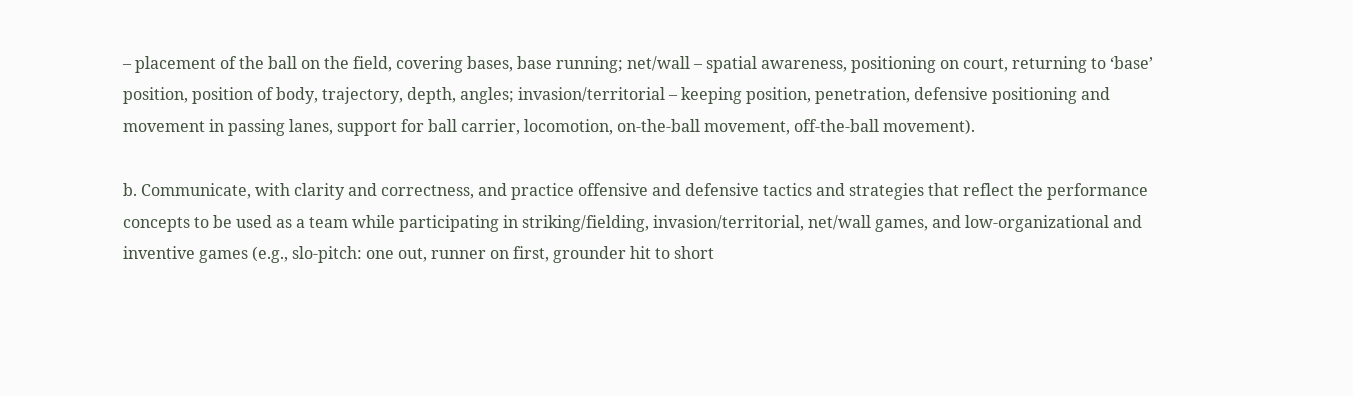– placement of the ball on the field, covering bases, base running; net/wall – spatial awareness, positioning on court, returning to ‘base’ position, position of body, trajectory, depth, angles; invasion/territorial – keeping position, penetration, defensive positioning and movement in passing lanes, support for ball carrier, locomotion, on-the-ball movement, off-the-ball movement).

b. Communicate, with clarity and correctness, and practice offensive and defensive tactics and strategies that reflect the performance concepts to be used as a team while participating in striking/fielding, invasion/territorial, net/wall games, and low-organizational and inventive games (e.g., slo-pitch: one out, runner on first, grounder hit to short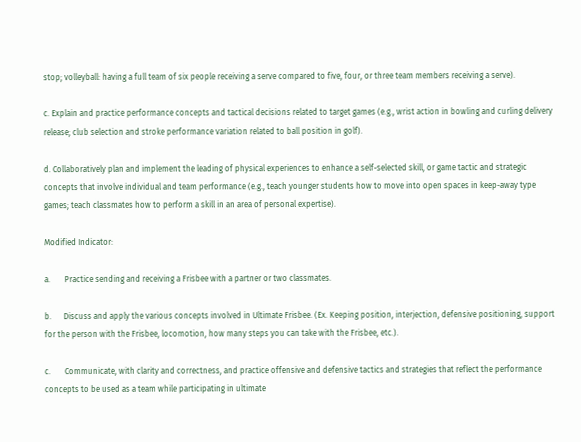stop; volleyball: having a full team of six people receiving a serve compared to five, four, or three team members receiving a serve).

c. Explain and practice performance concepts and tactical decisions related to target games (e.g., wrist action in bowling and curling delivery release; club selection and stroke performance variation related to ball position in golf).

d. Collaboratively plan and implement the leading of physical experiences to enhance a self-selected skill, or game tactic and strategic concepts that involve individual and team performance (e.g., teach younger students how to move into open spaces in keep-away type games; teach classmates how to perform a skill in an area of personal expertise).

Modified Indicator:

a.       Practice sending and receiving a Frisbee with a partner or two classmates.

b.      Discuss and apply the various concepts involved in Ultimate Frisbee. (Ex. Keeping position, interjection, defensive positioning, support for the person with the Frisbee, locomotion, how many steps you can take with the Frisbee, etc.).

c.       Communicate, with clarity and correctness, and practice offensive and defensive tactics and strategies that reflect the performance concepts to be used as a team while participating in ultimate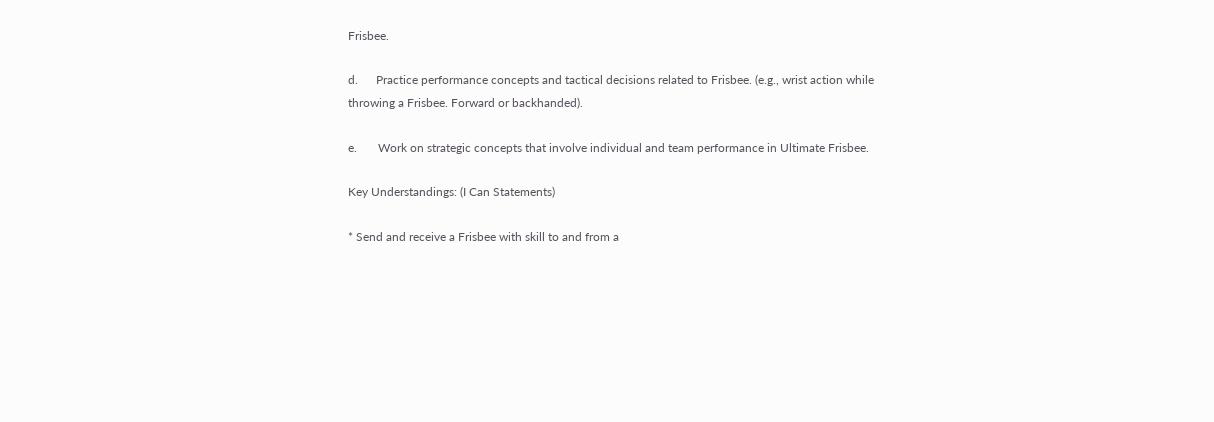Frisbee.

d.      Practice performance concepts and tactical decisions related to Frisbee. (e.g., wrist action while throwing a Frisbee. Forward or backhanded).

e.       Work on strategic concepts that involve individual and team performance in Ultimate Frisbee.

Key Understandings: (I Can Statements)

* Send and receive a Frisbee with skill to and from a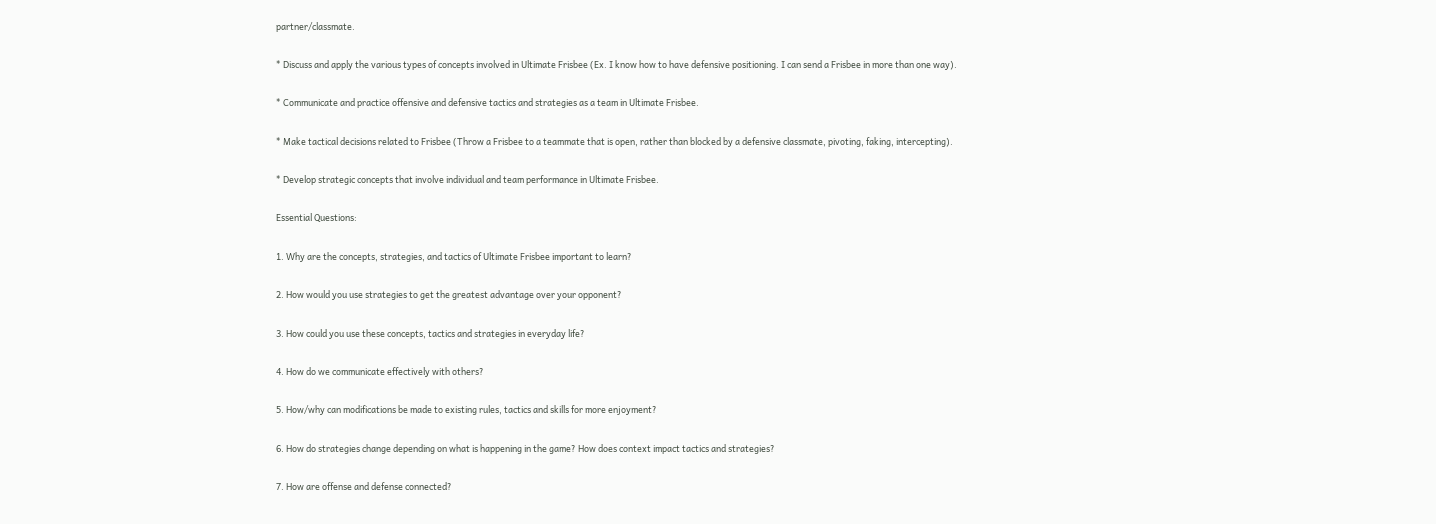partner/classmate.

* Discuss and apply the various types of concepts involved in Ultimate Frisbee (Ex. I know how to have defensive positioning. I can send a Frisbee in more than one way).

* Communicate and practice offensive and defensive tactics and strategies as a team in Ultimate Frisbee.

* Make tactical decisions related to Frisbee (Throw a Frisbee to a teammate that is open, rather than blocked by a defensive classmate, pivoting, faking, intercepting).

* Develop strategic concepts that involve individual and team performance in Ultimate Frisbee.

Essential Questions:

1. Why are the concepts, strategies, and tactics of Ultimate Frisbee important to learn?

2. How would you use strategies to get the greatest advantage over your opponent?

3. How could you use these concepts, tactics and strategies in everyday life?

4. How do we communicate effectively with others?

5. How/why can modifications be made to existing rules, tactics and skills for more enjoyment?

6. How do strategies change depending on what is happening in the game? How does context impact tactics and strategies?

7. How are offense and defense connected?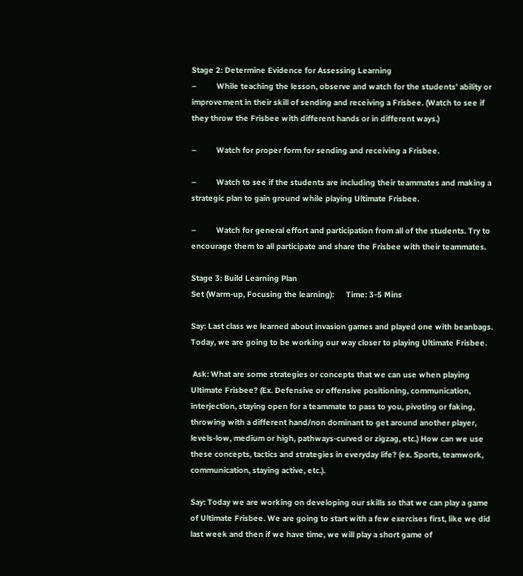Stage 2: Determine Evidence for Assessing Learning
–          While teaching the lesson, observe and watch for the students’ ability or improvement in their skill of sending and receiving a Frisbee. (Watch to see if they throw the Frisbee with different hands or in different ways.)

–          Watch for proper form for sending and receiving a Frisbee.

–          Watch to see if the students are including their teammates and making a strategic plan to gain ground while playing Ultimate Frisbee.

–          Watch for general effort and participation from all of the students. Try to encourage them to all participate and share the Frisbee with their teammates.

Stage 3: Build Learning Plan
Set (Warm-up, Focusing the learning):      Time: 3-5 Mins

Say: Last class we learned about invasion games and played one with beanbags. Today, we are going to be working our way closer to playing Ultimate Frisbee.

 Ask: What are some strategies or concepts that we can use when playing Ultimate Frisbee? (Ex. Defensive or offensive positioning, communication, interjection, staying open for a teammate to pass to you, pivoting or faking, throwing with a different hand/non dominant to get around another player, levels-low, medium or high, pathways-curved or zigzag, etc.) How can we use these concepts, tactics and strategies in everyday life? (ex. Sports, teamwork, communication, staying active, etc.).

Say: Today we are working on developing our skills so that we can play a game of Ultimate Frisbee. We are going to start with a few exercises first, like we did last week and then if we have time, we will play a short game of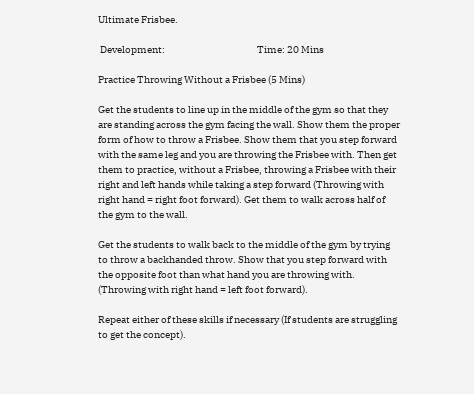Ultimate Frisbee.

 Development:                                              Time: 20 Mins

Practice Throwing Without a Frisbee (5 Mins)

Get the students to line up in the middle of the gym so that they are standing across the gym facing the wall. Show them the proper form of how to throw a Frisbee. Show them that you step forward with the same leg and you are throwing the Frisbee with. Then get them to practice, without a Frisbee, throwing a Frisbee with their right and left hands while taking a step forward (Throwing with right hand = right foot forward). Get them to walk across half of the gym to the wall.

Get the students to walk back to the middle of the gym by trying to throw a backhanded throw. Show that you step forward with the opposite foot than what hand you are throwing with. (Throwing with right hand = left foot forward).

Repeat either of these skills if necessary (If students are struggling to get the concept).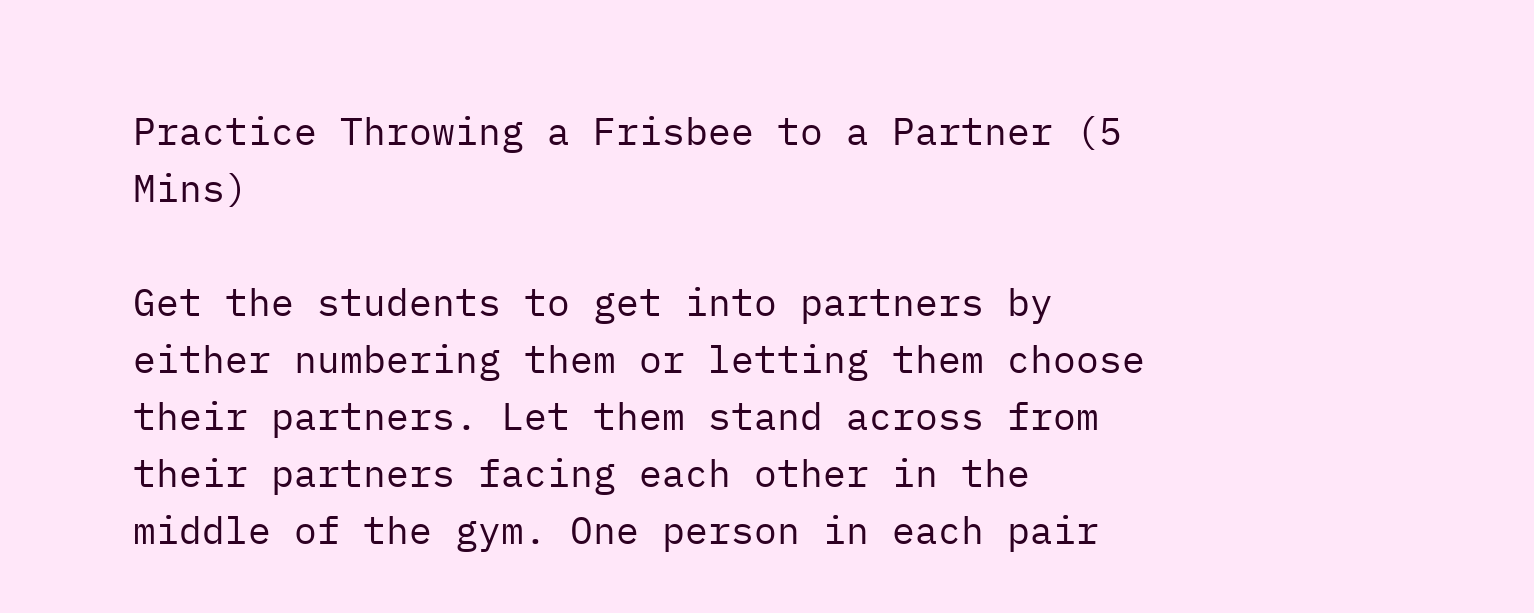Practice Throwing a Frisbee to a Partner (5 Mins)

Get the students to get into partners by either numbering them or letting them choose their partners. Let them stand across from their partners facing each other in the middle of the gym. One person in each pair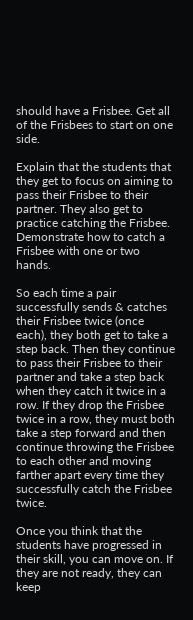should have a Frisbee. Get all of the Frisbees to start on one side.

Explain that the students that they get to focus on aiming to pass their Frisbee to their partner. They also get to practice catching the Frisbee. Demonstrate how to catch a Frisbee with one or two hands.

So each time a pair successfully sends & catches their Frisbee twice (once each), they both get to take a step back. Then they continue to pass their Frisbee to their partner and take a step back when they catch it twice in a row. If they drop the Frisbee twice in a row, they must both take a step forward and then continue throwing the Frisbee to each other and moving farther apart every time they successfully catch the Frisbee twice.

Once you think that the students have progressed in their skill, you can move on. If they are not ready, they can keep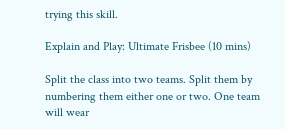trying this skill.

Explain and Play: Ultimate Frisbee (10 mins)

Split the class into two teams. Split them by numbering them either one or two. One team will wear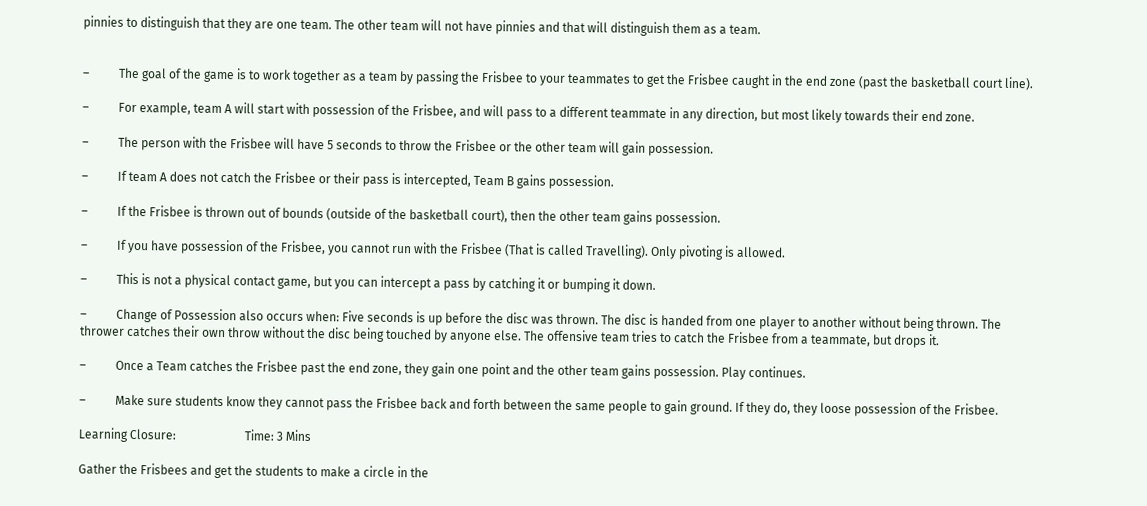pinnies to distinguish that they are one team. The other team will not have pinnies and that will distinguish them as a team.


–          The goal of the game is to work together as a team by passing the Frisbee to your teammates to get the Frisbee caught in the end zone (past the basketball court line).

–          For example, team A will start with possession of the Frisbee, and will pass to a different teammate in any direction, but most likely towards their end zone.

–          The person with the Frisbee will have 5 seconds to throw the Frisbee or the other team will gain possession.

–          If team A does not catch the Frisbee or their pass is intercepted, Team B gains possession.

–          If the Frisbee is thrown out of bounds (outside of the basketball court), then the other team gains possession.

–          If you have possession of the Frisbee, you cannot run with the Frisbee (That is called Travelling). Only pivoting is allowed.

–          This is not a physical contact game, but you can intercept a pass by catching it or bumping it down.

–          Change of Possession also occurs when: Five seconds is up before the disc was thrown. The disc is handed from one player to another without being thrown. The thrower catches their own throw without the disc being touched by anyone else. The offensive team tries to catch the Frisbee from a teammate, but drops it.

–          Once a Team catches the Frisbee past the end zone, they gain one point and the other team gains possession. Play continues.

–          Make sure students know they cannot pass the Frisbee back and forth between the same people to gain ground. If they do, they loose possession of the Frisbee.

Learning Closure:                       Time: 3 Mins

Gather the Frisbees and get the students to make a circle in the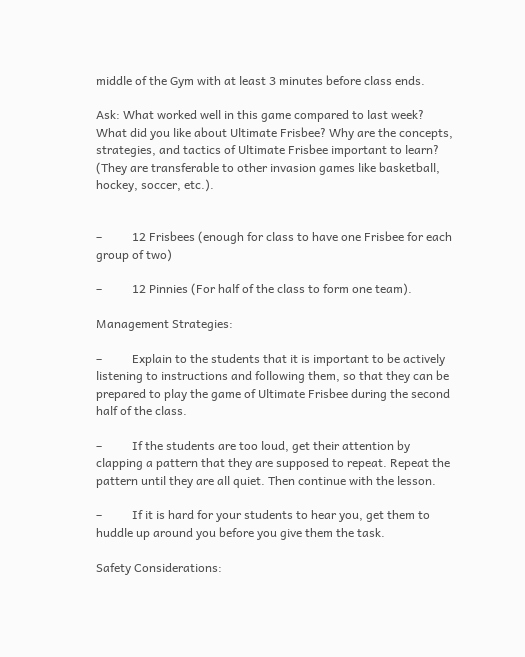middle of the Gym with at least 3 minutes before class ends.

Ask: What worked well in this game compared to last week? What did you like about Ultimate Frisbee? Why are the concepts, strategies, and tactics of Ultimate Frisbee important to learn? (They are transferable to other invasion games like basketball, hockey, soccer, etc.).


–          12 Frisbees (enough for class to have one Frisbee for each group of two)

–          12 Pinnies (For half of the class to form one team).

Management Strategies:

–          Explain to the students that it is important to be actively listening to instructions and following them, so that they can be prepared to play the game of Ultimate Frisbee during the second half of the class.

–          If the students are too loud, get their attention by clapping a pattern that they are supposed to repeat. Repeat the pattern until they are all quiet. Then continue with the lesson.

–          If it is hard for your students to hear you, get them to huddle up around you before you give them the task.

Safety Considerations: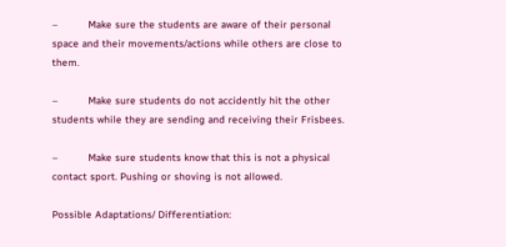–          Make sure the students are aware of their personal space and their movements/actions while others are close to them.

–          Make sure students do not accidently hit the other students while they are sending and receiving their Frisbees.

–          Make sure students know that this is not a physical contact sport. Pushing or shoving is not allowed.

Possible Adaptations/ Differentiation: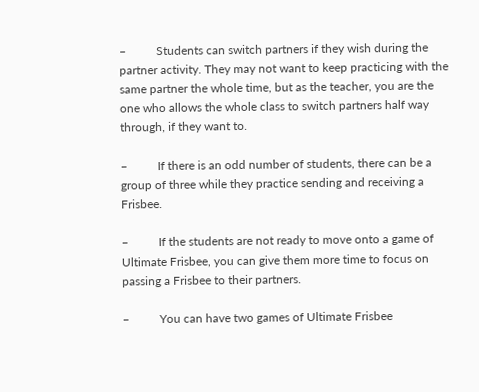–          Students can switch partners if they wish during the partner activity. They may not want to keep practicing with the same partner the whole time, but as the teacher, you are the one who allows the whole class to switch partners half way through, if they want to.

–          If there is an odd number of students, there can be a group of three while they practice sending and receiving a Frisbee.

–          If the students are not ready to move onto a game of Ultimate Frisbee, you can give them more time to focus on passing a Frisbee to their partners.

–          You can have two games of Ultimate Frisbee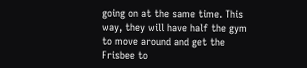going on at the same time. This way, they will have half the gym to move around and get the Frisbee to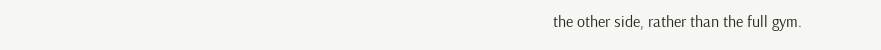the other side, rather than the full gym.